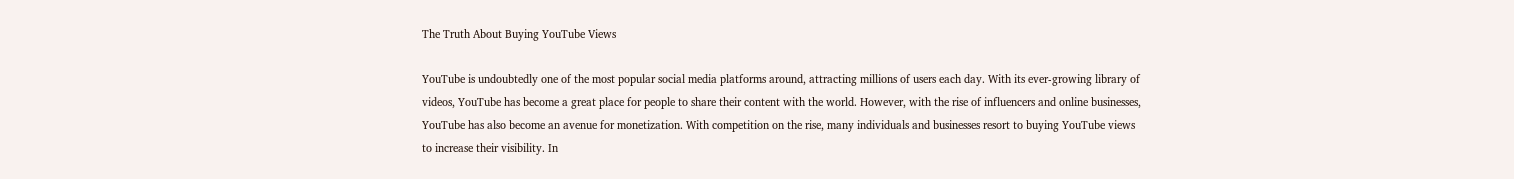The Truth About Buying YouTube Views

YouTube is undoubtedly one of the most popular social media platforms around, attracting millions of users each day. With its ever-growing library of videos, YouTube has become a great place for people to share their content with the world. However, with the rise of influencers and online businesses, YouTube has also become an avenue for monetization. With competition on the rise, many individuals and businesses resort to buying YouTube views to increase their visibility. In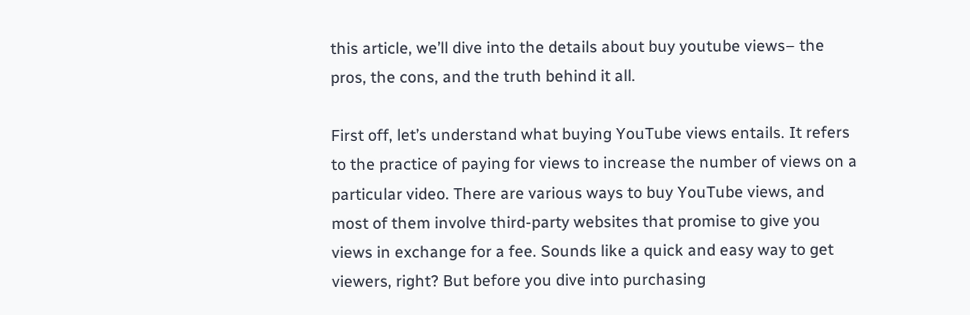this article, we’ll dive into the details about buy youtube views– the pros, the cons, and the truth behind it all.

First off, let’s understand what buying YouTube views entails. It refers to the practice of paying for views to increase the number of views on a particular video. There are various ways to buy YouTube views, and most of them involve third-party websites that promise to give you views in exchange for a fee. Sounds like a quick and easy way to get viewers, right? But before you dive into purchasing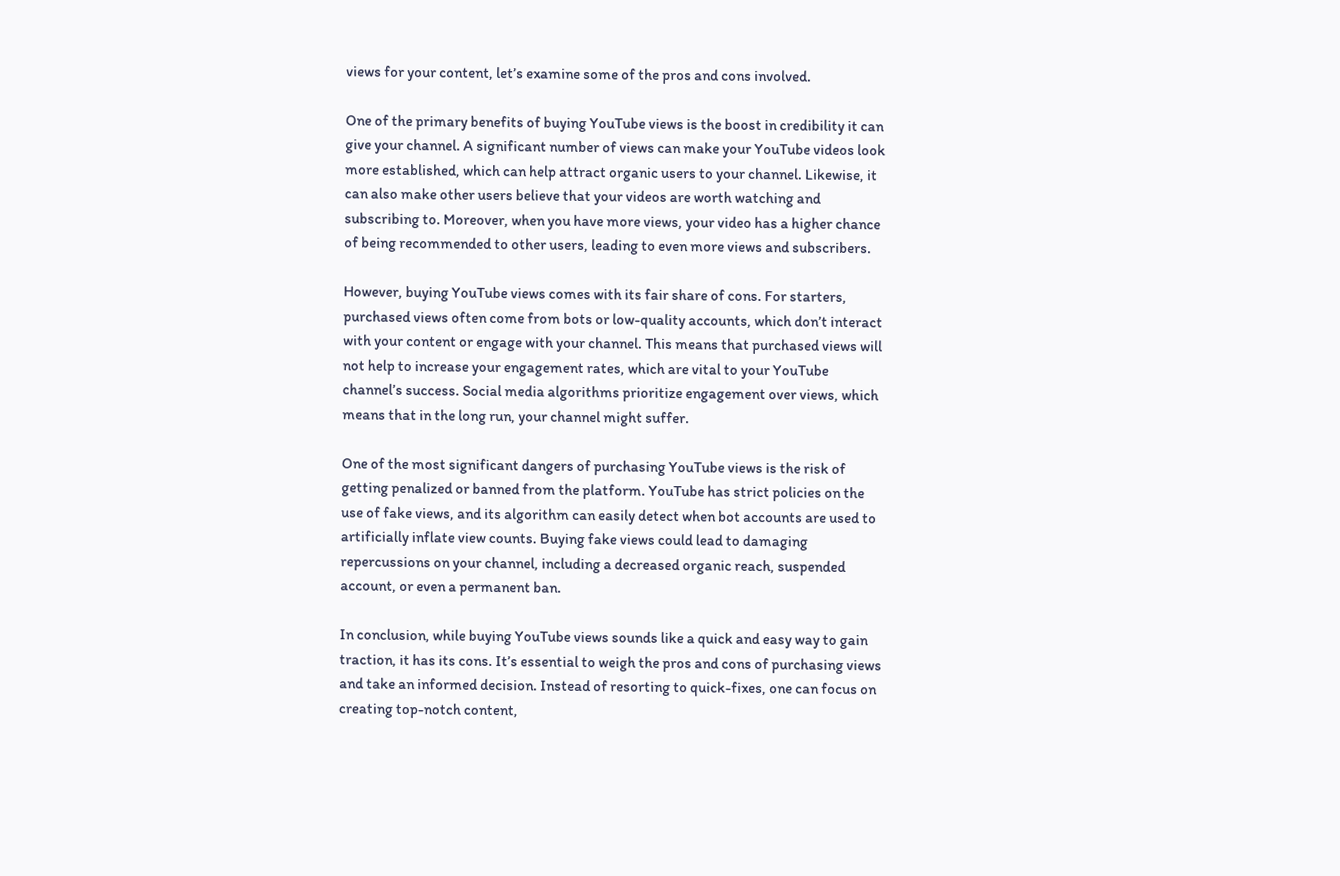views for your content, let’s examine some of the pros and cons involved.

One of the primary benefits of buying YouTube views is the boost in credibility it can give your channel. A significant number of views can make your YouTube videos look more established, which can help attract organic users to your channel. Likewise, it can also make other users believe that your videos are worth watching and subscribing to. Moreover, when you have more views, your video has a higher chance of being recommended to other users, leading to even more views and subscribers.

However, buying YouTube views comes with its fair share of cons. For starters, purchased views often come from bots or low-quality accounts, which don’t interact with your content or engage with your channel. This means that purchased views will not help to increase your engagement rates, which are vital to your YouTube channel’s success. Social media algorithms prioritize engagement over views, which means that in the long run, your channel might suffer.

One of the most significant dangers of purchasing YouTube views is the risk of getting penalized or banned from the platform. YouTube has strict policies on the use of fake views, and its algorithm can easily detect when bot accounts are used to artificially inflate view counts. Buying fake views could lead to damaging repercussions on your channel, including a decreased organic reach, suspended account, or even a permanent ban.

In conclusion, while buying YouTube views sounds like a quick and easy way to gain traction, it has its cons. It’s essential to weigh the pros and cons of purchasing views and take an informed decision. Instead of resorting to quick-fixes, one can focus on creating top-notch content,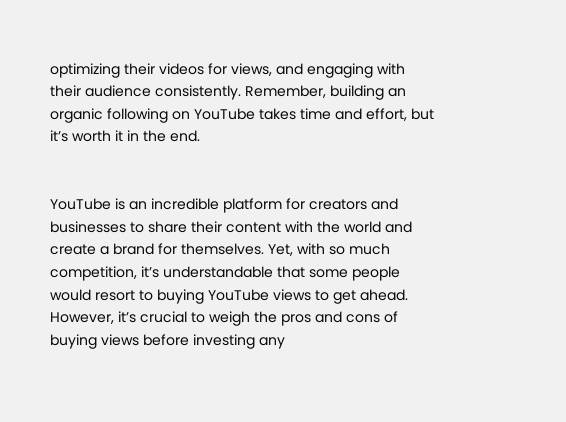optimizing their videos for views, and engaging with their audience consistently. Remember, building an organic following on YouTube takes time and effort, but it’s worth it in the end.


YouTube is an incredible platform for creators and businesses to share their content with the world and create a brand for themselves. Yet, with so much competition, it’s understandable that some people would resort to buying YouTube views to get ahead. However, it’s crucial to weigh the pros and cons of buying views before investing any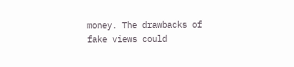money. The drawbacks of fake views could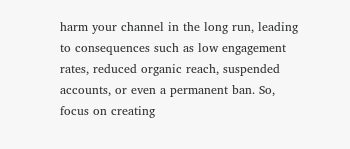harm your channel in the long run, leading to consequences such as low engagement rates, reduced organic reach, suspended accounts, or even a permanent ban. So, focus on creating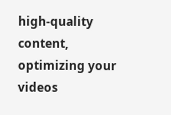high-quality content, optimizing your videos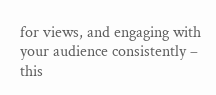for views, and engaging with your audience consistently – this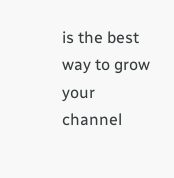is the best way to grow your channel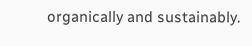organically and sustainably.